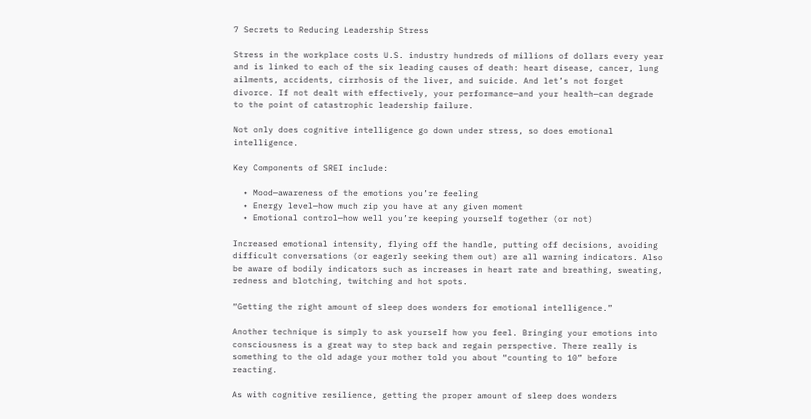7 Secrets to Reducing Leadership Stress

Stress in the workplace costs U.S. industry hundreds of millions of dollars every year and is linked to each of the six leading causes of death: heart disease, cancer, lung ailments, accidents, cirrhosis of the liver, and suicide. And let’s not forget divorce. If not dealt with effectively, your performance—and your health—can degrade to the point of catastrophic leadership failure.

Not only does cognitive intelligence go down under stress, so does emotional intelligence.

Key Components of SREI include:

  • Mood—awareness of the emotions you’re feeling
  • Energy level—how much zip you have at any given moment
  • Emotional control—how well you’re keeping yourself together (or not)

Increased emotional intensity, flying off the handle, putting off decisions, avoiding difficult conversations (or eagerly seeking them out) are all warning indicators. Also be aware of bodily indicators such as increases in heart rate and breathing, sweating, redness and blotching, twitching and hot spots.

“Getting the right amount of sleep does wonders for emotional intelligence.”

Another technique is simply to ask yourself how you feel. Bringing your emotions into consciousness is a great way to step back and regain perspective. There really is something to the old adage your mother told you about “counting to 10” before reacting.

As with cognitive resilience, getting the proper amount of sleep does wonders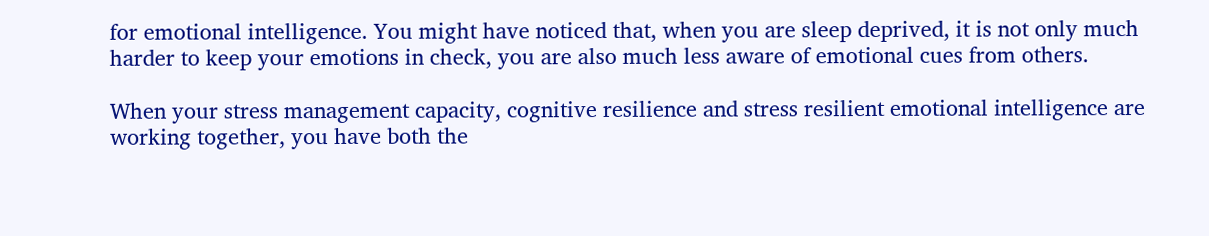for emotional intelligence. You might have noticed that, when you are sleep deprived, it is not only much harder to keep your emotions in check, you are also much less aware of emotional cues from others.

When your stress management capacity, cognitive resilience and stress resilient emotional intelligence are working together, you have both the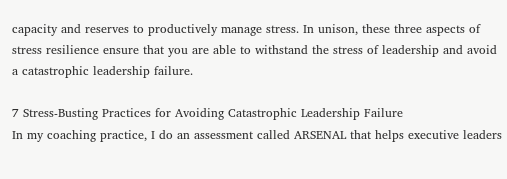capacity and reserves to productively manage stress. In unison, these three aspects of stress resilience ensure that you are able to withstand the stress of leadership and avoid a catastrophic leadership failure.

7 Stress-Busting Practices for Avoiding Catastrophic Leadership Failure
In my coaching practice, I do an assessment called ARSENAL that helps executive leaders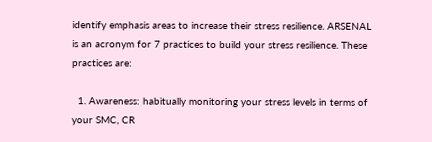identify emphasis areas to increase their stress resilience. ARSENAL is an acronym for 7 practices to build your stress resilience. These practices are:

  1. Awareness: habitually monitoring your stress levels in terms of your SMC, CR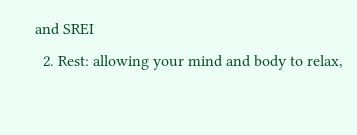and SREI
  2. Rest: allowing your mind and body to relax,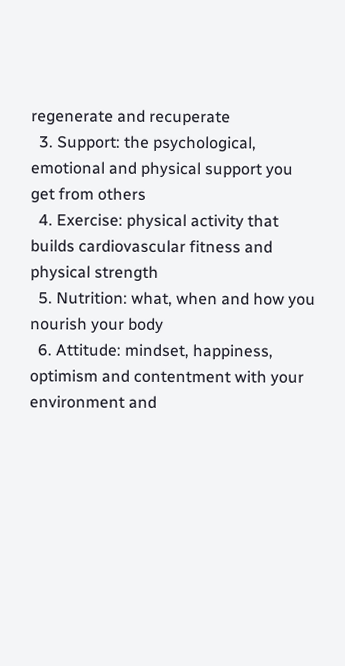regenerate and recuperate
  3. Support: the psychological, emotional and physical support you get from others
  4. Exercise: physical activity that builds cardiovascular fitness and physical strength
  5. Nutrition: what, when and how you nourish your body
  6. Attitude: mindset, happiness, optimism and contentment with your environment and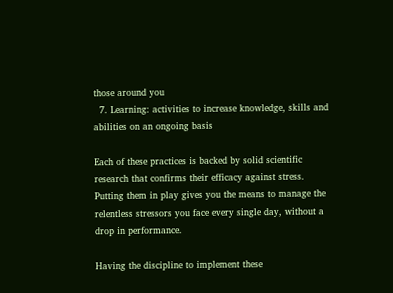those around you
  7. Learning: activities to increase knowledge, skills and abilities on an ongoing basis

Each of these practices is backed by solid scientific research that confirms their efficacy against stress. Putting them in play gives you the means to manage the relentless stressors you face every single day, without a drop in performance.

Having the discipline to implement these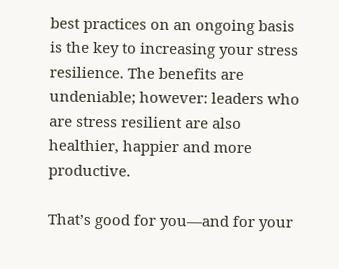best practices on an ongoing basis is the key to increasing your stress resilience. The benefits are undeniable; however: leaders who are stress resilient are also healthier, happier and more productive.

That’s good for you—and for your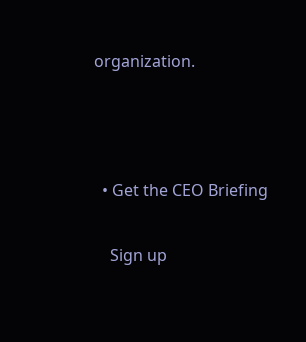organization.



  • Get the CEO Briefing

    Sign up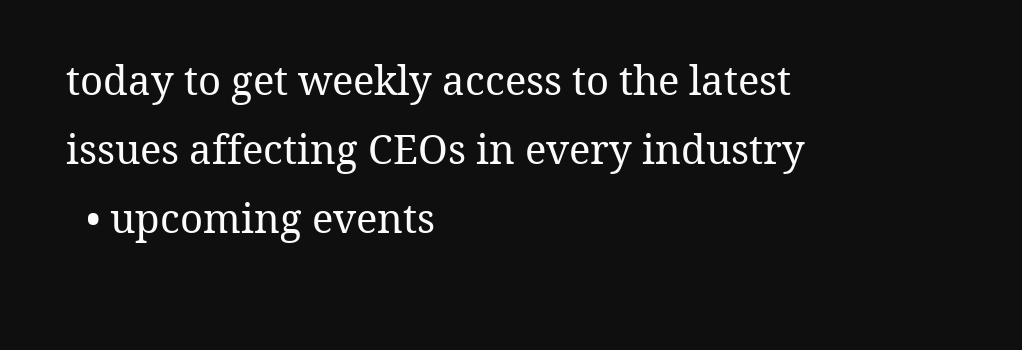today to get weekly access to the latest issues affecting CEOs in every industry
  • upcoming events